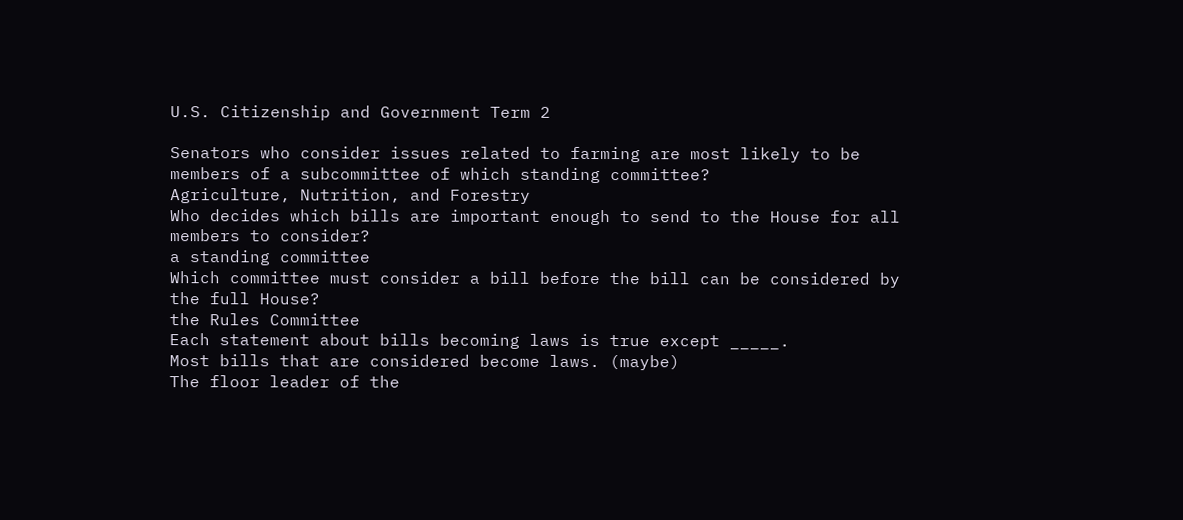U.S. Citizenship and Government Term 2

Senators who consider issues related to farming are most likely to be members of a subcommittee of which standing committee?
Agriculture, Nutrition, and Forestry
Who decides which bills are important enough to send to the House for all members to consider?
a standing committee
Which committee must consider a bill before the bill can be considered by the full House?
the Rules Committee
Each statement about bills becoming laws is true except _____.
Most bills that are considered become laws. (maybe)
The floor leader of the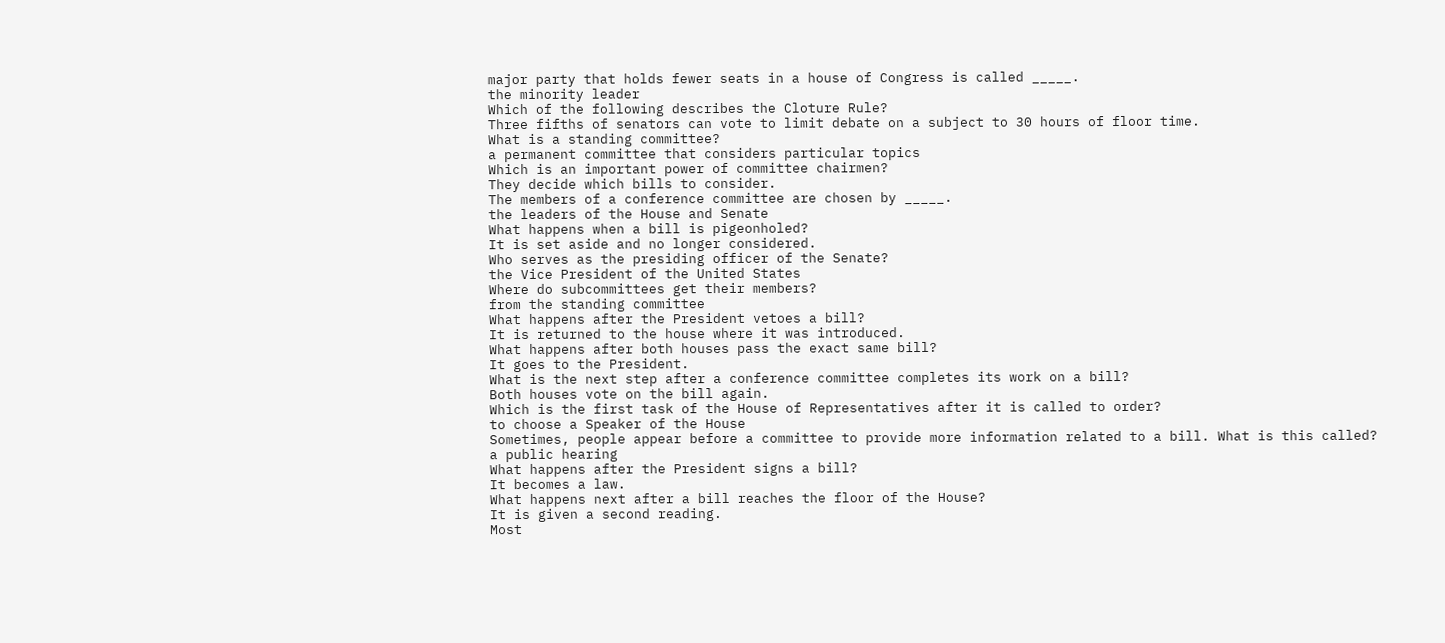major party that holds fewer seats in a house of Congress is called _____.
the minority leader
Which of the following describes the Cloture Rule?
Three fifths of senators can vote to limit debate on a subject to 30 hours of floor time.
What is a standing committee?
a permanent committee that considers particular topics
Which is an important power of committee chairmen?
They decide which bills to consider.
The members of a conference committee are chosen by _____.
the leaders of the House and Senate
What happens when a bill is pigeonholed?
It is set aside and no longer considered.
Who serves as the presiding officer of the Senate?
the Vice President of the United States
Where do subcommittees get their members?
from the standing committee
What happens after the President vetoes a bill?
It is returned to the house where it was introduced.
What happens after both houses pass the exact same bill?
It goes to the President.
What is the next step after a conference committee completes its work on a bill?
Both houses vote on the bill again.
Which is the first task of the House of Representatives after it is called to order?
to choose a Speaker of the House
Sometimes, people appear before a committee to provide more information related to a bill. What is this called?
a public hearing
What happens after the President signs a bill?
It becomes a law.
What happens next after a bill reaches the floor of the House?
It is given a second reading.
Most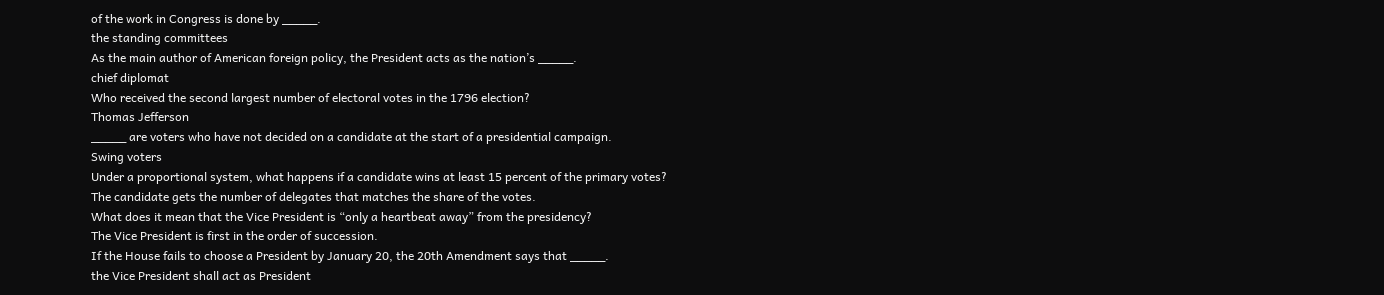of the work in Congress is done by _____.
the standing committees
As the main author of American foreign policy, the President acts as the nation’s _____.
chief diplomat
Who received the second largest number of electoral votes in the 1796 election?
Thomas Jefferson
_____ are voters who have not decided on a candidate at the start of a presidential campaign.
Swing voters
Under a proportional system, what happens if a candidate wins at least 15 percent of the primary votes?
The candidate gets the number of delegates that matches the share of the votes.
What does it mean that the Vice President is “only a heartbeat away” from the presidency?
The Vice President is first in the order of succession.
If the House fails to choose a President by January 20, the 20th Amendment says that _____.
the Vice President shall act as President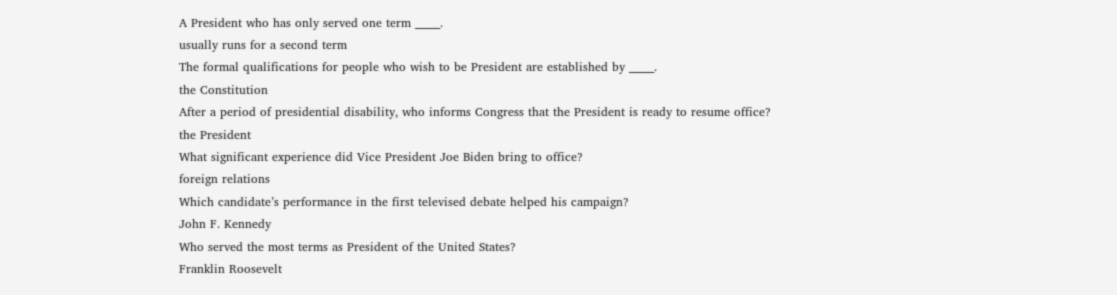A President who has only served one term _____.
usually runs for a second term
The formal qualifications for people who wish to be President are established by _____.
the Constitution
After a period of presidential disability, who informs Congress that the President is ready to resume office?
the President
What significant experience did Vice President Joe Biden bring to office?
foreign relations
Which candidate’s performance in the first televised debate helped his campaign?
John F. Kennedy
Who served the most terms as President of the United States?
Franklin Roosevelt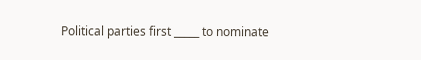Political parties first _____ to nominate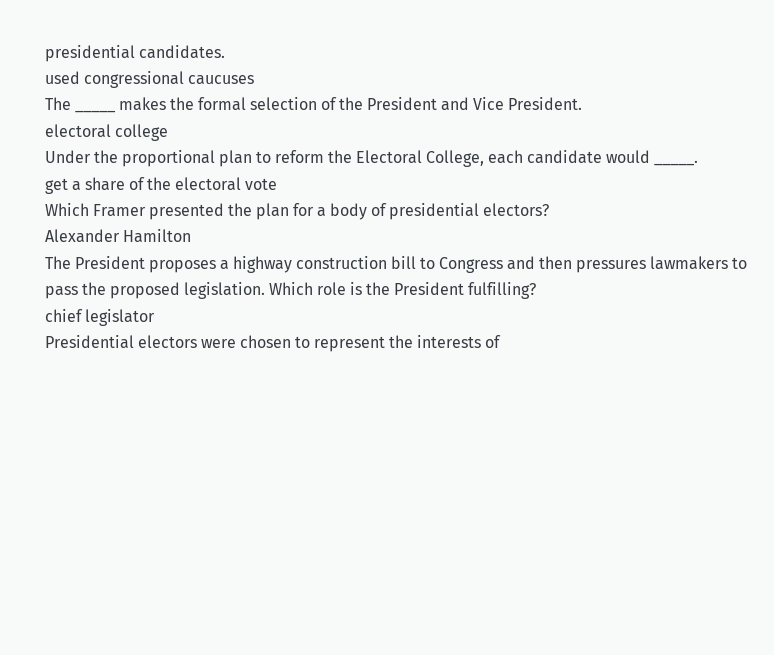presidential candidates.
used congressional caucuses
The _____ makes the formal selection of the President and Vice President.
electoral college
Under the proportional plan to reform the Electoral College, each candidate would _____.
get a share of the electoral vote
Which Framer presented the plan for a body of presidential electors?
Alexander Hamilton
The President proposes a highway construction bill to Congress and then pressures lawmakers to pass the proposed legislation. Which role is the President fulfilling?
chief legislator
Presidential electors were chosen to represent the interests of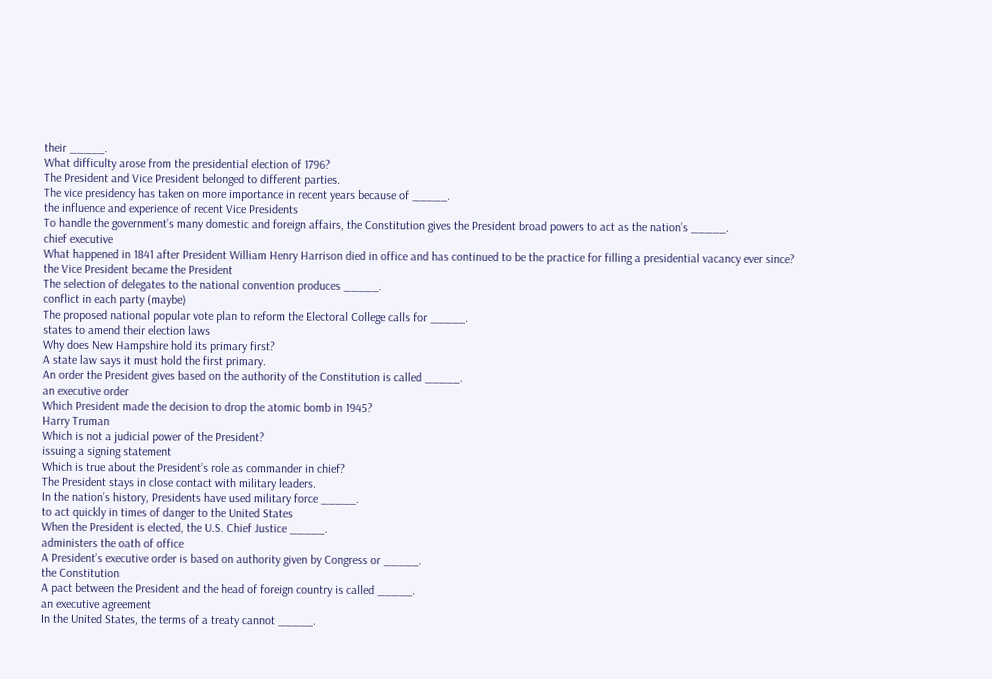their _____.
What difficulty arose from the presidential election of 1796?
The President and Vice President belonged to different parties.
The vice presidency has taken on more importance in recent years because of _____.
the influence and experience of recent Vice Presidents
To handle the government’s many domestic and foreign affairs, the Constitution gives the President broad powers to act as the nation’s _____.
chief executive
What happened in 1841 after President William Henry Harrison died in office and has continued to be the practice for filling a presidential vacancy ever since?
the Vice President became the President
The selection of delegates to the national convention produces _____.
conflict in each party (maybe)
The proposed national popular vote plan to reform the Electoral College calls for _____.
states to amend their election laws
Why does New Hampshire hold its primary first?
A state law says it must hold the first primary.
An order the President gives based on the authority of the Constitution is called _____.
an executive order
Which President made the decision to drop the atomic bomb in 1945?
Harry Truman
Which is not a judicial power of the President?
issuing a signing statement
Which is true about the President’s role as commander in chief?
The President stays in close contact with military leaders.
In the nation’s history, Presidents have used military force _____.
to act quickly in times of danger to the United States
When the President is elected, the U.S. Chief Justice _____.
administers the oath of office
A President’s executive order is based on authority given by Congress or _____.
the Constitution
A pact between the President and the head of foreign country is called _____.
an executive agreement
In the United States, the terms of a treaty cannot _____.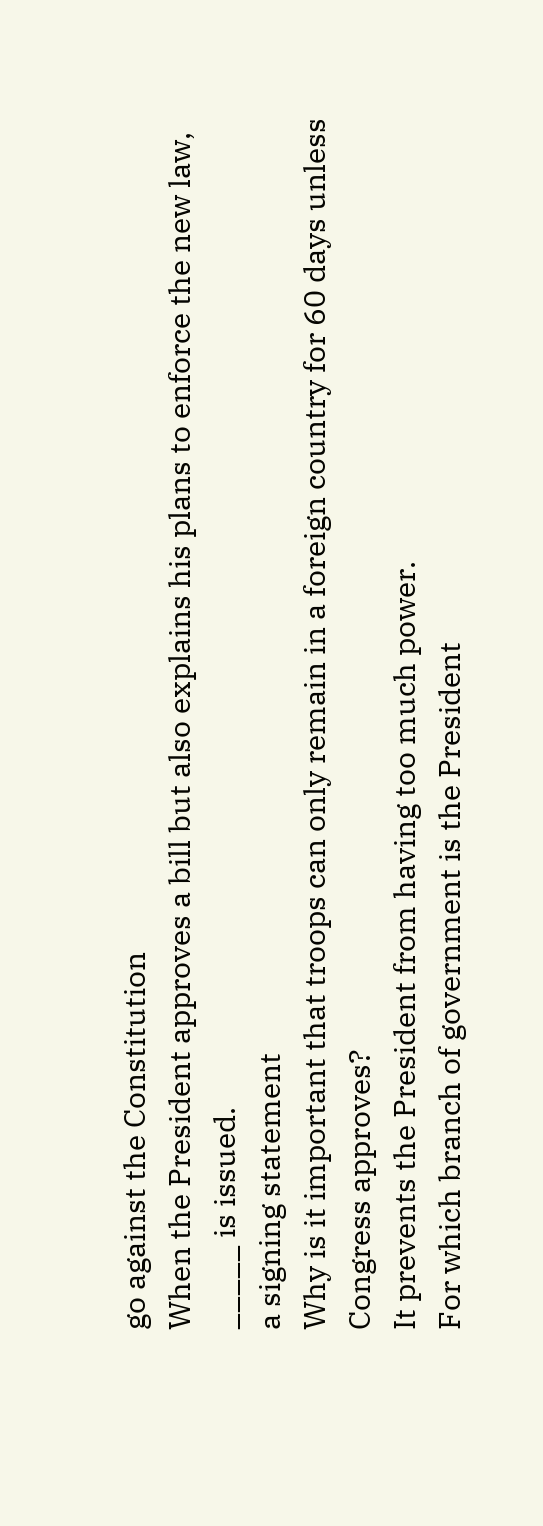go against the Constitution
When the President approves a bill but also explains his plans to enforce the new law, _____ is issued.
a signing statement
Why is it important that troops can only remain in a foreign country for 60 days unless Congress approves?
It prevents the President from having too much power.
For which branch of government is the President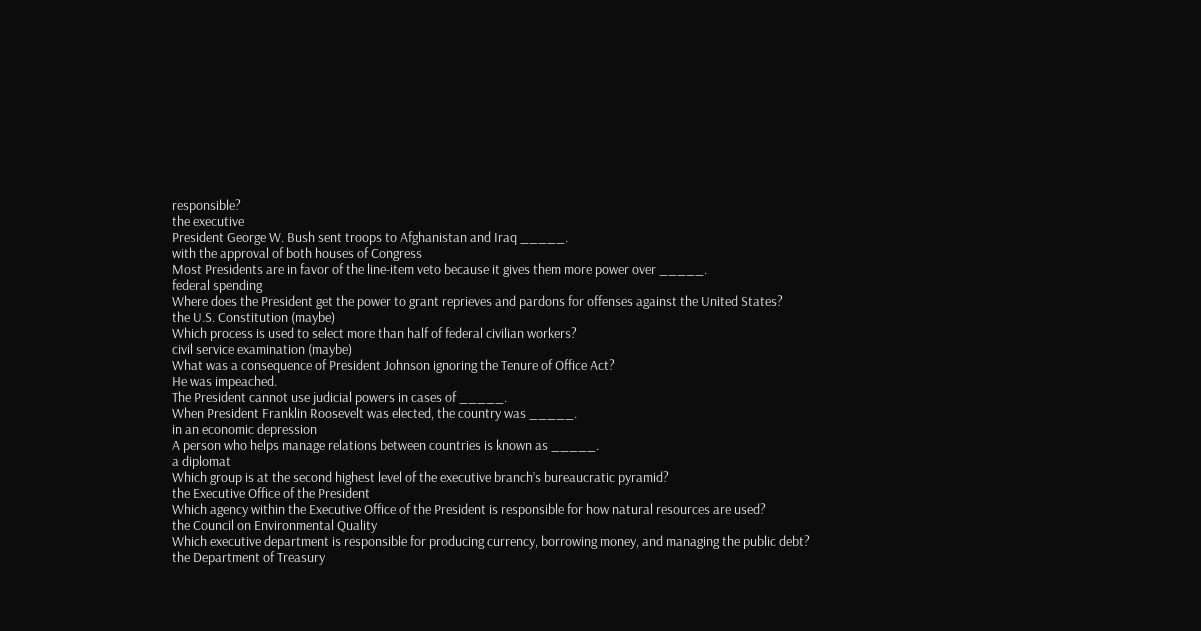responsible?
the executive
President George W. Bush sent troops to Afghanistan and Iraq _____.
with the approval of both houses of Congress
Most Presidents are in favor of the line-item veto because it gives them more power over _____.
federal spending
Where does the President get the power to grant reprieves and pardons for offenses against the United States?
the U.S. Constitution (maybe)
Which process is used to select more than half of federal civilian workers?
civil service examination (maybe)
What was a consequence of President Johnson ignoring the Tenure of Office Act?
He was impeached.
The President cannot use judicial powers in cases of _____.
When President Franklin Roosevelt was elected, the country was _____.
in an economic depression
A person who helps manage relations between countries is known as _____.
a diplomat
Which group is at the second highest level of the executive branch’s bureaucratic pyramid?
the Executive Office of the President
Which agency within the Executive Office of the President is responsible for how natural resources are used?
the Council on Environmental Quality
Which executive department is responsible for producing currency, borrowing money, and managing the public debt?
the Department of Treasury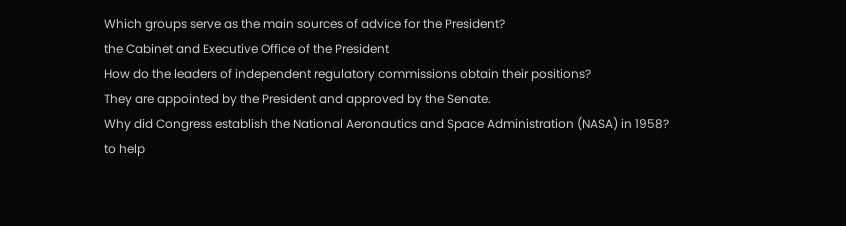Which groups serve as the main sources of advice for the President?
the Cabinet and Executive Office of the President
How do the leaders of independent regulatory commissions obtain their positions?
They are appointed by the President and approved by the Senate.
Why did Congress establish the National Aeronautics and Space Administration (NASA) in 1958?
to help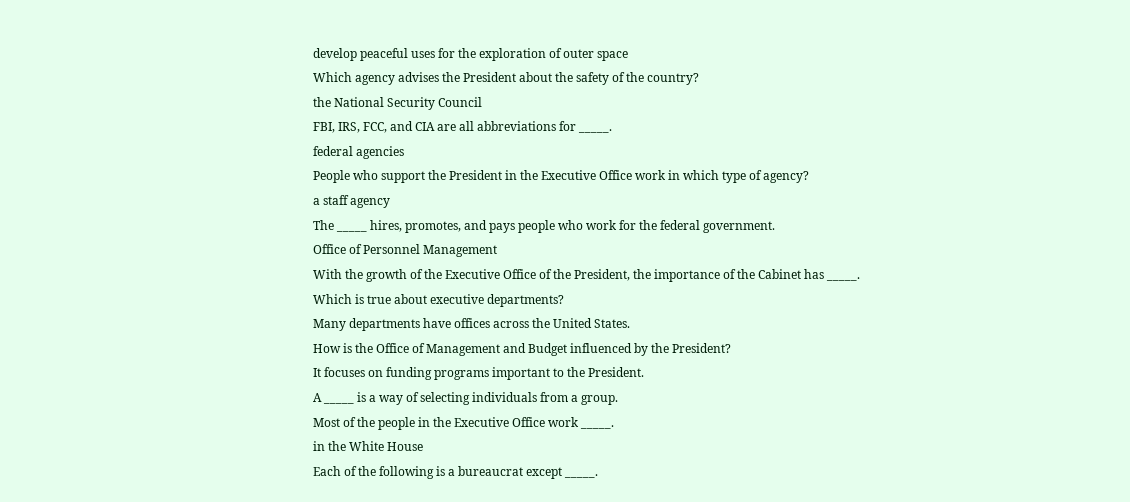develop peaceful uses for the exploration of outer space
Which agency advises the President about the safety of the country?
the National Security Council
FBI, IRS, FCC, and CIA are all abbreviations for _____.
federal agencies
People who support the President in the Executive Office work in which type of agency?
a staff agency
The _____ hires, promotes, and pays people who work for the federal government.
Office of Personnel Management
With the growth of the Executive Office of the President, the importance of the Cabinet has _____.
Which is true about executive departments?
Many departments have offices across the United States.
How is the Office of Management and Budget influenced by the President?
It focuses on funding programs important to the President.
A _____ is a way of selecting individuals from a group.
Most of the people in the Executive Office work _____.
in the White House
Each of the following is a bureaucrat except _____.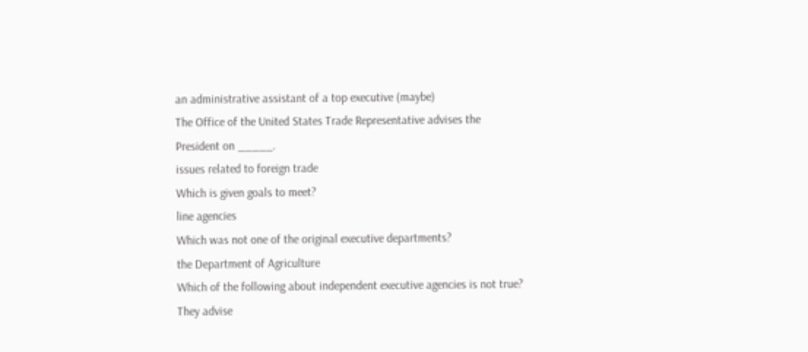an administrative assistant of a top executive (maybe)
The Office of the United States Trade Representative advises the President on _____.
issues related to foreign trade
Which is given goals to meet?
line agencies
Which was not one of the original executive departments?
the Department of Agriculture
Which of the following about independent executive agencies is not true?
They advise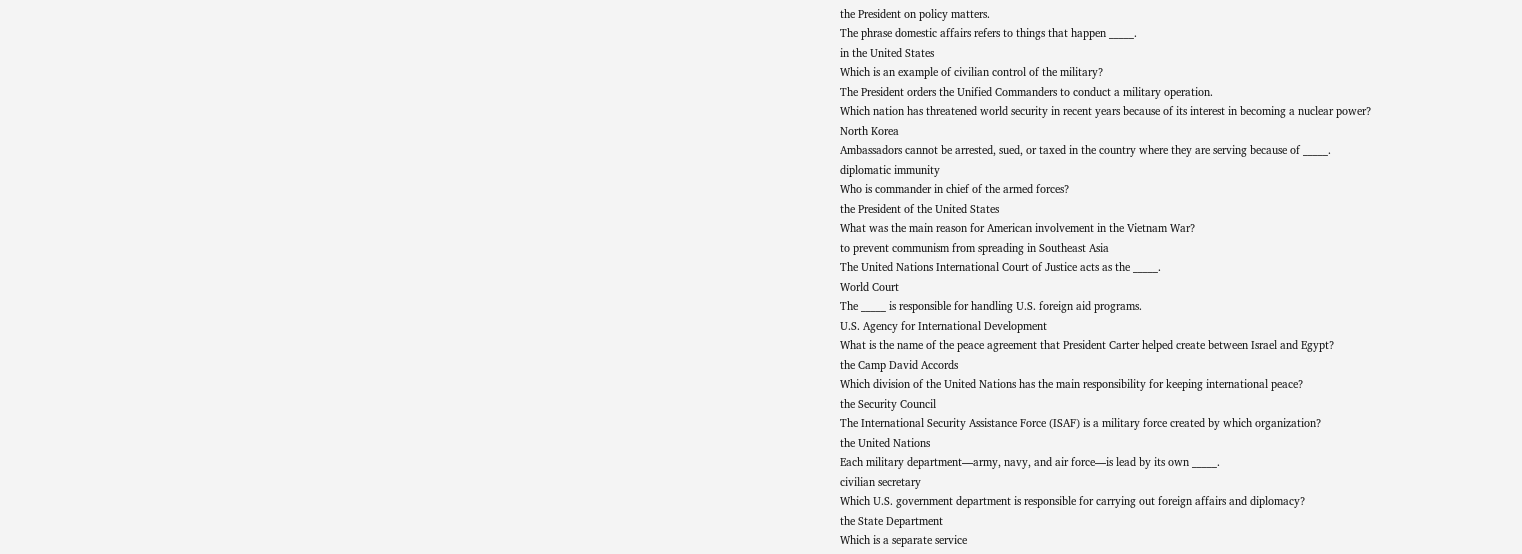the President on policy matters.
The phrase domestic affairs refers to things that happen _____.
in the United States
Which is an example of civilian control of the military?
The President orders the Unified Commanders to conduct a military operation.
Which nation has threatened world security in recent years because of its interest in becoming a nuclear power?
North Korea
Ambassadors cannot be arrested, sued, or taxed in the country where they are serving because of _____.
diplomatic immunity
Who is commander in chief of the armed forces?
the President of the United States
What was the main reason for American involvement in the Vietnam War?
to prevent communism from spreading in Southeast Asia
The United Nations International Court of Justice acts as the _____.
World Court
The _____ is responsible for handling U.S. foreign aid programs.
U.S. Agency for International Development
What is the name of the peace agreement that President Carter helped create between Israel and Egypt?
the Camp David Accords
Which division of the United Nations has the main responsibility for keeping international peace?
the Security Council
The International Security Assistance Force (ISAF) is a military force created by which organization?
the United Nations
Each military department—army, navy, and air force—is lead by its own _____.
civilian secretary
Which U.S. government department is responsible for carrying out foreign affairs and diplomacy?
the State Department
Which is a separate service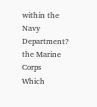within the Navy Department?
the Marine Corps
Which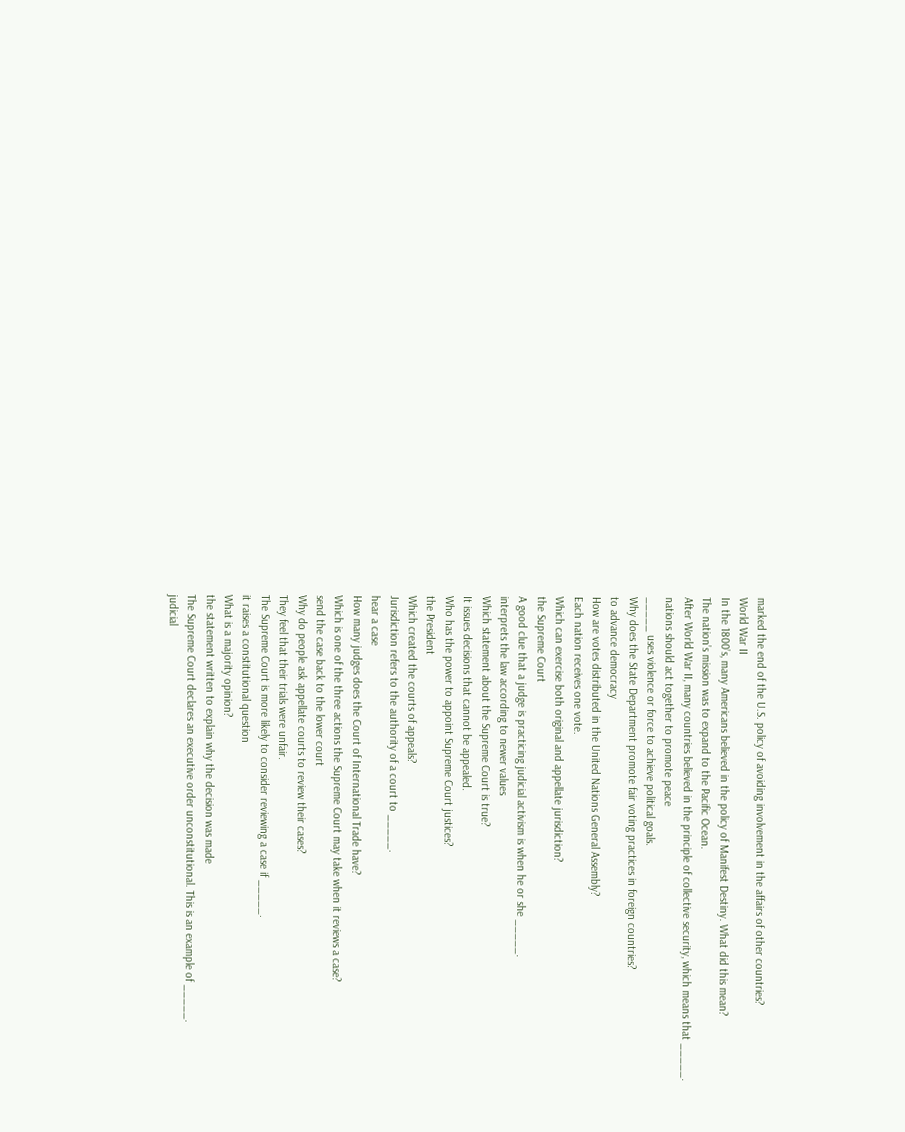marked the end of the U.S. policy of avoiding involvement in the affairs of other countries?
World War II
In the 1800’s, many Americans believed in the policy of Manifest Destiny. What did this mean?
The nation’s mission was to expand to the Pacific Ocean.
After World War II, many countries believed in the principle of collective security, which means that _____.
nations should act together to promote peace
_____ uses violence or force to achieve political goals.
Why does the State Department promote fair voting practices in foreign countries?
to advance democracy
How are votes distributed in the United Nations General Assembly?
Each nation receives one vote.
Which can exercise both original and appellate jurisdiction?
the Supreme Court
A good clue that a judge is practicing judicial activism is when he or she _____.
interprets the law according to newer values
Which statement about the Supreme Court is true?
It issues decisions that cannot be appealed.
Who has the power to appoint Supreme Court justices?
the President
Which created the courts of appeals?
Jurisdiction refers to the authority of a court to _____.
hear a case
How many judges does the Court of International Trade have?
Which is one of the three actions the Supreme Court may take when it reviews a case?
send the case back to the lower court
Why do people ask appellate courts to review their cases?
They feel that their trials were unfair.
The Supreme Court is more likely to consider reviewing a case if _____.
it raises a constitutional question
What is a majority opinion?
the statement written to explain why the decision was made
The Supreme Court declares an executive order unconstitutional. This is an example of _____.
judicial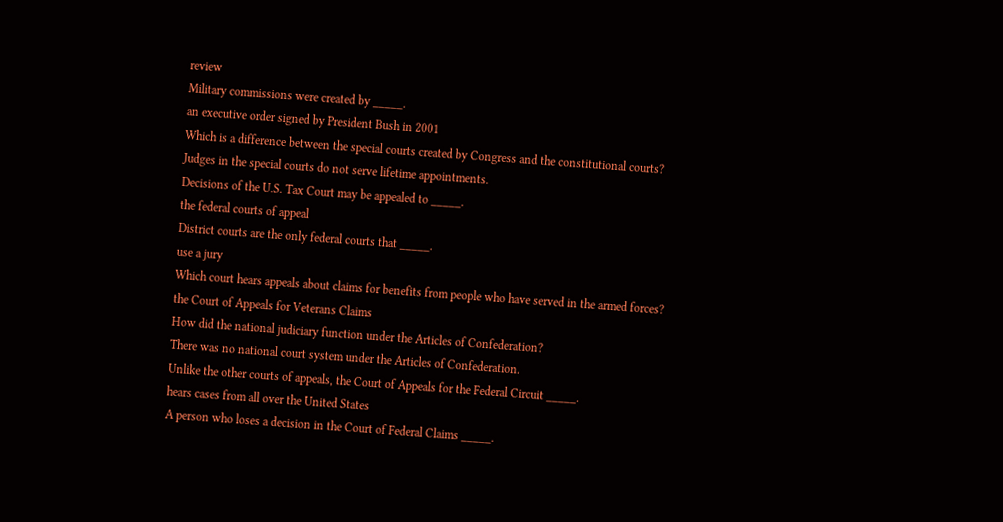review
Military commissions were created by _____.
an executive order signed by President Bush in 2001
Which is a difference between the special courts created by Congress and the constitutional courts?
Judges in the special courts do not serve lifetime appointments.
Decisions of the U.S. Tax Court may be appealed to _____.
the federal courts of appeal
District courts are the only federal courts that _____.
use a jury
Which court hears appeals about claims for benefits from people who have served in the armed forces?
the Court of Appeals for Veterans Claims
How did the national judiciary function under the Articles of Confederation?
There was no national court system under the Articles of Confederation.
Unlike the other courts of appeals, the Court of Appeals for the Federal Circuit _____.
hears cases from all over the United States
A person who loses a decision in the Court of Federal Claims _____.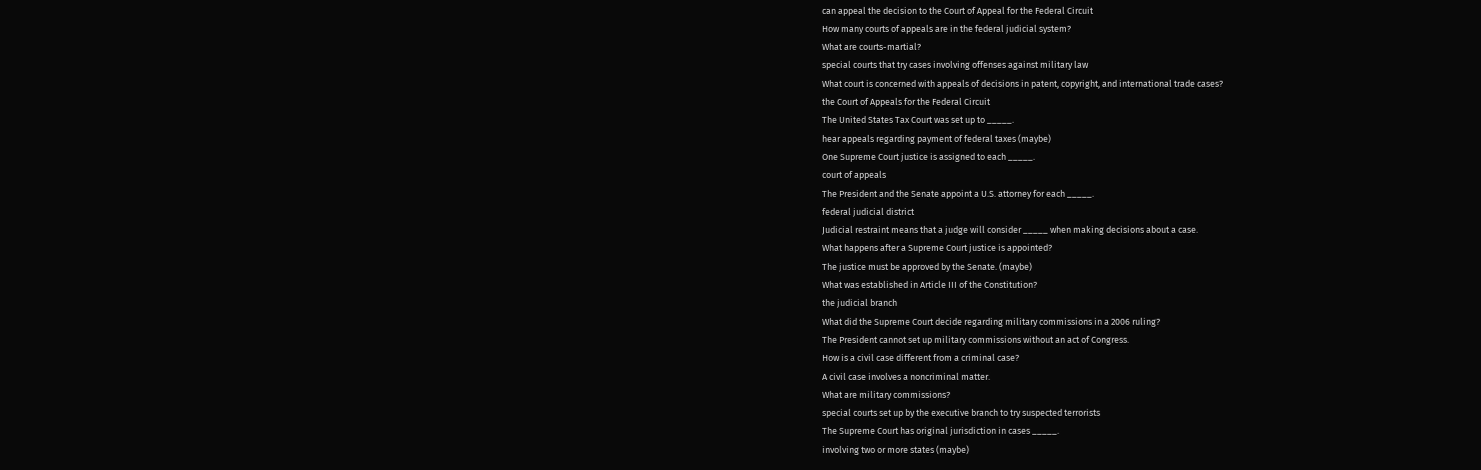can appeal the decision to the Court of Appeal for the Federal Circuit
How many courts of appeals are in the federal judicial system?
What are courts-martial?
special courts that try cases involving offenses against military law
What court is concerned with appeals of decisions in patent, copyright, and international trade cases?
the Court of Appeals for the Federal Circuit
The United States Tax Court was set up to _____.
hear appeals regarding payment of federal taxes (maybe)
One Supreme Court justice is assigned to each _____.
court of appeals
The President and the Senate appoint a U.S. attorney for each _____.
federal judicial district
Judicial restraint means that a judge will consider _____ when making decisions about a case.
What happens after a Supreme Court justice is appointed?
The justice must be approved by the Senate. (maybe)
What was established in Article III of the Constitution?
the judicial branch
What did the Supreme Court decide regarding military commissions in a 2006 ruling?
The President cannot set up military commissions without an act of Congress.
How is a civil case different from a criminal case?
A civil case involves a noncriminal matter.
What are military commissions?
special courts set up by the executive branch to try suspected terrorists
The Supreme Court has original jurisdiction in cases _____.
involving two or more states (maybe)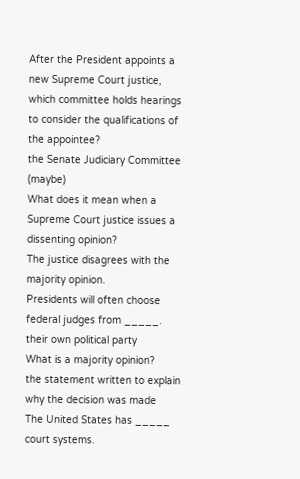After the President appoints a new Supreme Court justice, which committee holds hearings to consider the qualifications of the appointee?
the Senate Judiciary Committee (maybe)
What does it mean when a Supreme Court justice issues a dissenting opinion?
The justice disagrees with the majority opinion.
Presidents will often choose federal judges from _____.
their own political party
What is a majority opinion?
the statement written to explain why the decision was made
The United States has _____ court systems.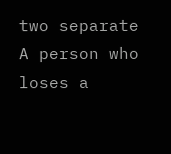two separate
A person who loses a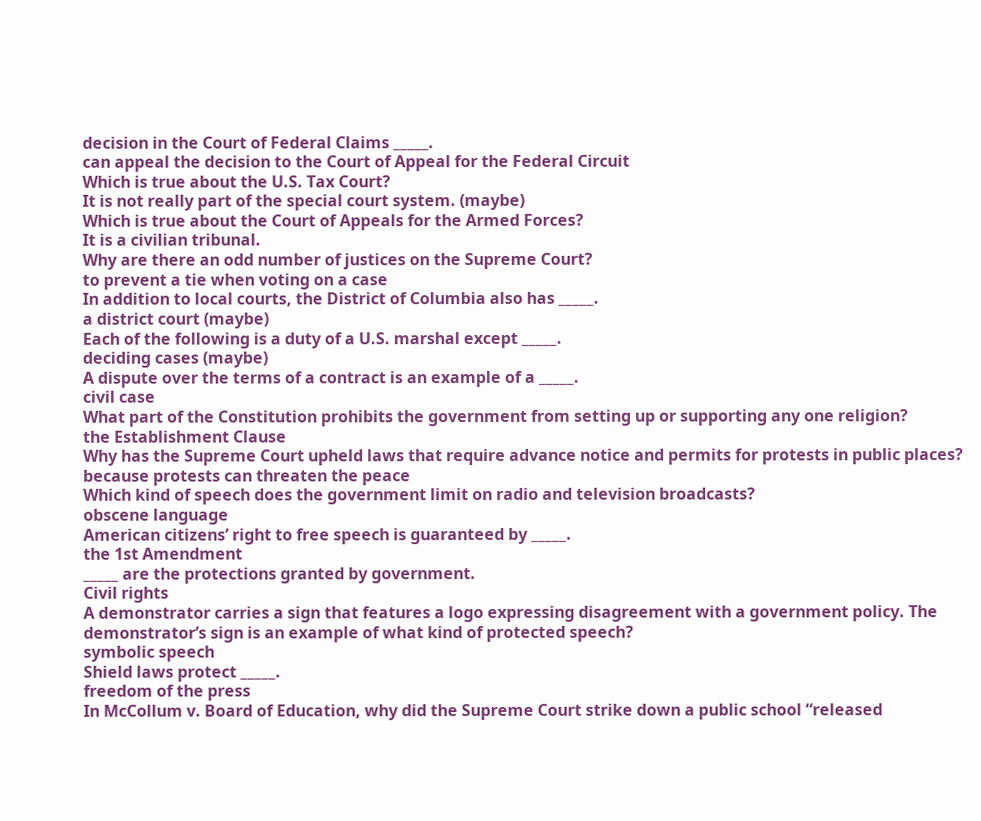decision in the Court of Federal Claims _____.
can appeal the decision to the Court of Appeal for the Federal Circuit
Which is true about the U.S. Tax Court?
It is not really part of the special court system. (maybe)
Which is true about the Court of Appeals for the Armed Forces?
It is a civilian tribunal.
Why are there an odd number of justices on the Supreme Court?
to prevent a tie when voting on a case
In addition to local courts, the District of Columbia also has _____.
a district court (maybe)
Each of the following is a duty of a U.S. marshal except _____.
deciding cases (maybe)
A dispute over the terms of a contract is an example of a _____.
civil case
What part of the Constitution prohibits the government from setting up or supporting any one religion?
the Establishment Clause
Why has the Supreme Court upheld laws that require advance notice and permits for protests in public places?
because protests can threaten the peace
Which kind of speech does the government limit on radio and television broadcasts?
obscene language
American citizens’ right to free speech is guaranteed by _____.
the 1st Amendment
_____ are the protections granted by government.
Civil rights
A demonstrator carries a sign that features a logo expressing disagreement with a government policy. The demonstrator’s sign is an example of what kind of protected speech?
symbolic speech
Shield laws protect _____.
freedom of the press
In McCollum v. Board of Education, why did the Supreme Court strike down a public school “released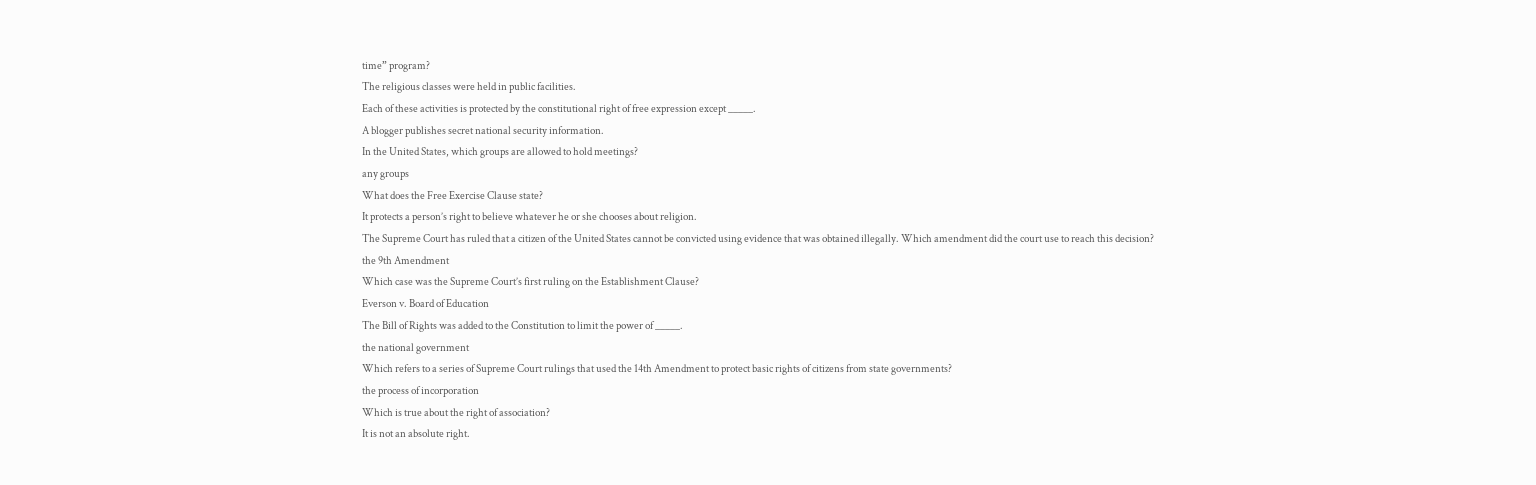time” program?
The religious classes were held in public facilities.
Each of these activities is protected by the constitutional right of free expression except _____.
A blogger publishes secret national security information.
In the United States, which groups are allowed to hold meetings?
any groups
What does the Free Exercise Clause state?
It protects a person’s right to believe whatever he or she chooses about religion.
The Supreme Court has ruled that a citizen of the United States cannot be convicted using evidence that was obtained illegally. Which amendment did the court use to reach this decision?
the 9th Amendment
Which case was the Supreme Court’s first ruling on the Establishment Clause?
Everson v. Board of Education
The Bill of Rights was added to the Constitution to limit the power of _____.
the national government
Which refers to a series of Supreme Court rulings that used the 14th Amendment to protect basic rights of citizens from state governments?
the process of incorporation
Which is true about the right of association?
It is not an absolute right.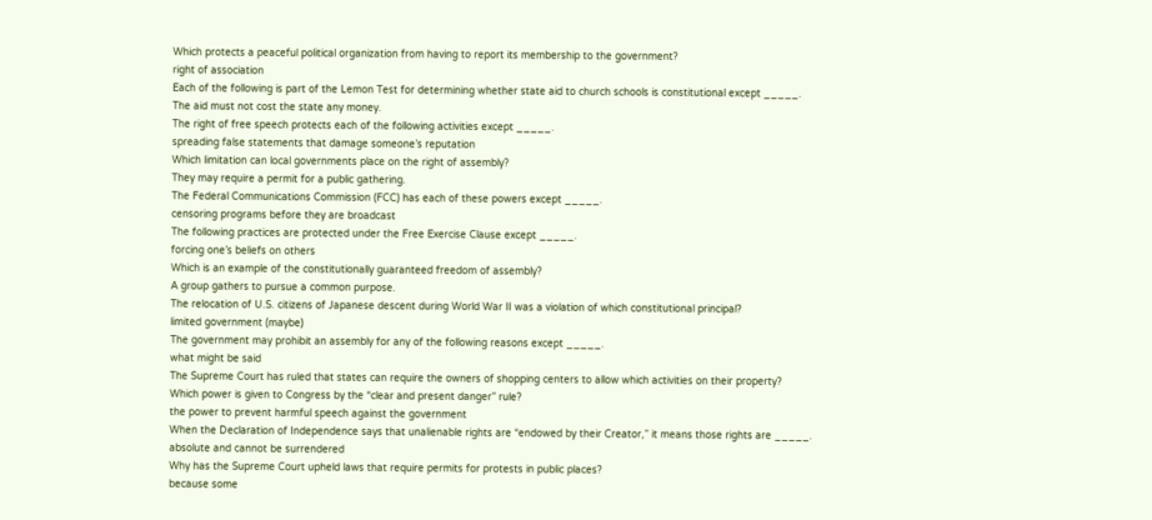Which protects a peaceful political organization from having to report its membership to the government?
right of association
Each of the following is part of the Lemon Test for determining whether state aid to church schools is constitutional except _____.
The aid must not cost the state any money.
The right of free speech protects each of the following activities except _____.
spreading false statements that damage someone’s reputation
Which limitation can local governments place on the right of assembly?
They may require a permit for a public gathering.
The Federal Communications Commission (FCC) has each of these powers except _____.
censoring programs before they are broadcast
The following practices are protected under the Free Exercise Clause except _____.
forcing one’s beliefs on others
Which is an example of the constitutionally guaranteed freedom of assembly?
A group gathers to pursue a common purpose.
The relocation of U.S. citizens of Japanese descent during World War II was a violation of which constitutional principal?
limited government (maybe)
The government may prohibit an assembly for any of the following reasons except _____.
what might be said
The Supreme Court has ruled that states can require the owners of shopping centers to allow which activities on their property?
Which power is given to Congress by the “clear and present danger” rule?
the power to prevent harmful speech against the government
When the Declaration of Independence says that unalienable rights are “endowed by their Creator,” it means those rights are _____.
absolute and cannot be surrendered
Why has the Supreme Court upheld laws that require permits for protests in public places?
because some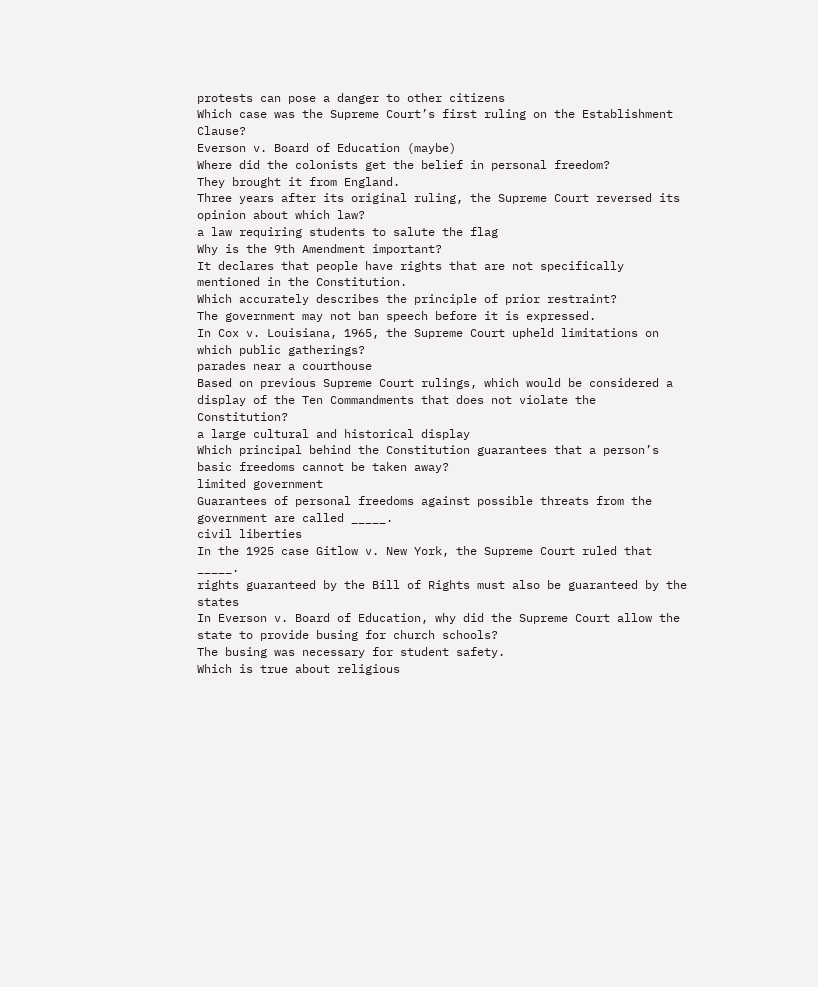protests can pose a danger to other citizens
Which case was the Supreme Court’s first ruling on the Establishment Clause?
Everson v. Board of Education (maybe)
Where did the colonists get the belief in personal freedom?
They brought it from England.
Three years after its original ruling, the Supreme Court reversed its opinion about which law?
a law requiring students to salute the flag
Why is the 9th Amendment important?
It declares that people have rights that are not specifically mentioned in the Constitution.
Which accurately describes the principle of prior restraint?
The government may not ban speech before it is expressed.
In Cox v. Louisiana, 1965, the Supreme Court upheld limitations on which public gatherings?
parades near a courthouse
Based on previous Supreme Court rulings, which would be considered a display of the Ten Commandments that does not violate the Constitution?
a large cultural and historical display
Which principal behind the Constitution guarantees that a person’s basic freedoms cannot be taken away?
limited government
Guarantees of personal freedoms against possible threats from the government are called _____.
civil liberties
In the 1925 case Gitlow v. New York, the Supreme Court ruled that _____.
rights guaranteed by the Bill of Rights must also be guaranteed by the states
In Everson v. Board of Education, why did the Supreme Court allow the state to provide busing for church schools?
The busing was necessary for student safety.
Which is true about religious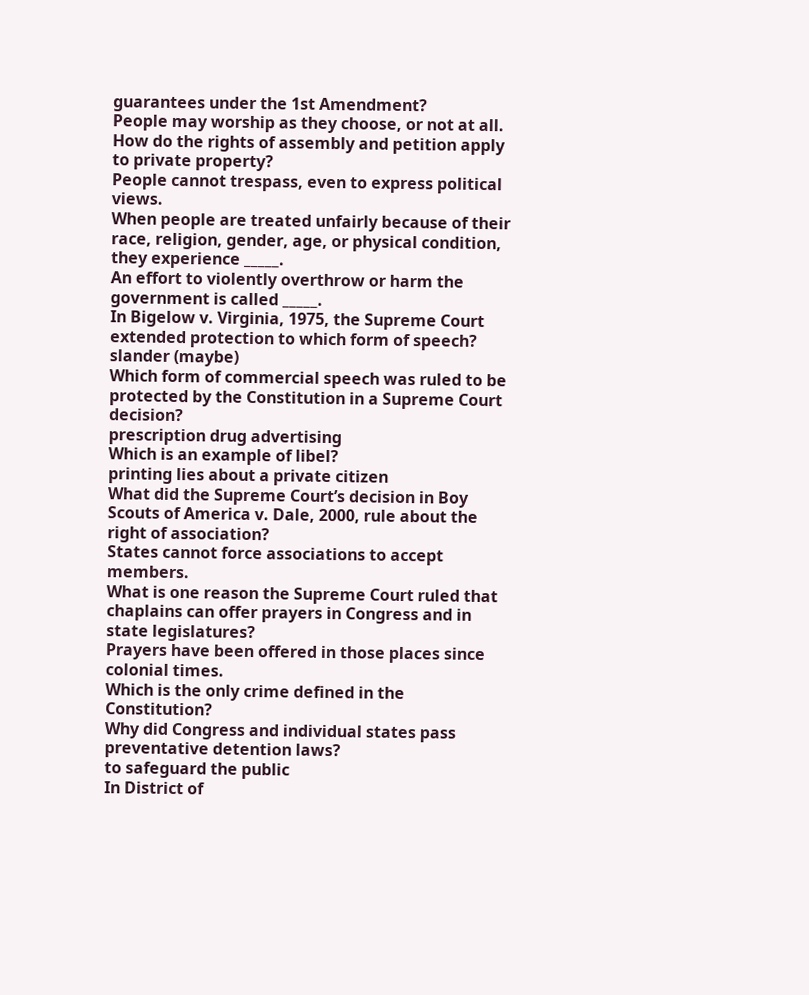guarantees under the 1st Amendment?
People may worship as they choose, or not at all.
How do the rights of assembly and petition apply to private property?
People cannot trespass, even to express political views.
When people are treated unfairly because of their race, religion, gender, age, or physical condition, they experience _____.
An effort to violently overthrow or harm the government is called _____.
In Bigelow v. Virginia, 1975, the Supreme Court extended protection to which form of speech?
slander (maybe)
Which form of commercial speech was ruled to be protected by the Constitution in a Supreme Court decision?
prescription drug advertising
Which is an example of libel?
printing lies about a private citizen
What did the Supreme Court’s decision in Boy Scouts of America v. Dale, 2000, rule about the right of association?
States cannot force associations to accept members.
What is one reason the Supreme Court ruled that chaplains can offer prayers in Congress and in state legislatures?
Prayers have been offered in those places since colonial times.
Which is the only crime defined in the Constitution?
Why did Congress and individual states pass preventative detention laws?
to safeguard the public
In District of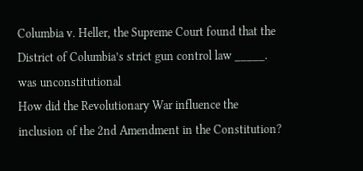Columbia v. Heller, the Supreme Court found that the District of Columbia’s strict gun control law _____.
was unconstitutional
How did the Revolutionary War influence the inclusion of the 2nd Amendment in the Constitution?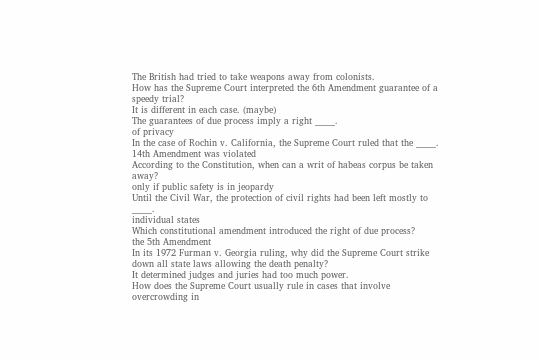The British had tried to take weapons away from colonists.
How has the Supreme Court interpreted the 6th Amendment guarantee of a speedy trial?
It is different in each case. (maybe)
The guarantees of due process imply a right _____.
of privacy
In the case of Rochin v. California, the Supreme Court ruled that the _____.
14th Amendment was violated
According to the Constitution, when can a writ of habeas corpus be taken away?
only if public safety is in jeopardy
Until the Civil War, the protection of civil rights had been left mostly to _____.
individual states
Which constitutional amendment introduced the right of due process?
the 5th Amendment
In its 1972 Furman v. Georgia ruling, why did the Supreme Court strike down all state laws allowing the death penalty?
It determined judges and juries had too much power.
How does the Supreme Court usually rule in cases that involve overcrowding in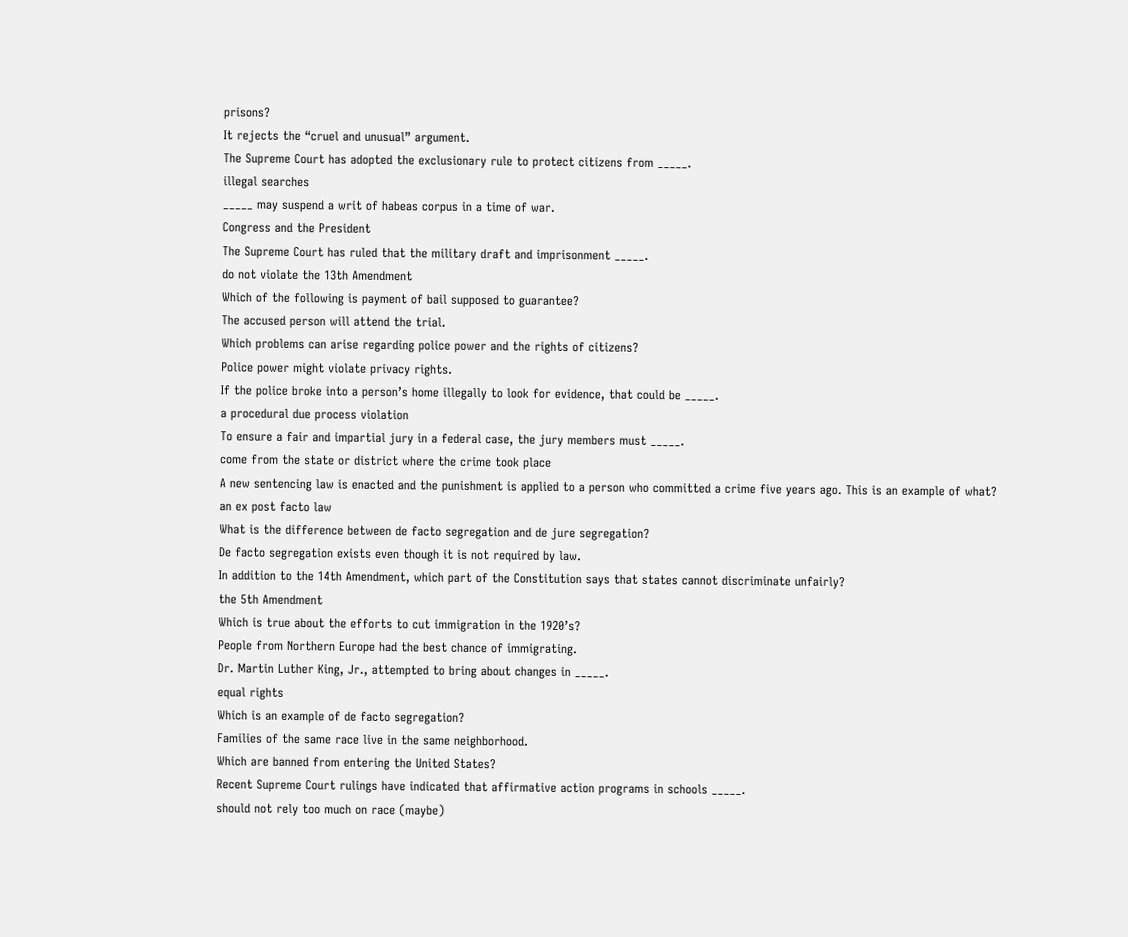prisons?
It rejects the “cruel and unusual” argument.
The Supreme Court has adopted the exclusionary rule to protect citizens from _____.
illegal searches
_____ may suspend a writ of habeas corpus in a time of war.
Congress and the President
The Supreme Court has ruled that the military draft and imprisonment _____.
do not violate the 13th Amendment
Which of the following is payment of bail supposed to guarantee?
The accused person will attend the trial.
Which problems can arise regarding police power and the rights of citizens?
Police power might violate privacy rights.
If the police broke into a person’s home illegally to look for evidence, that could be _____.
a procedural due process violation
To ensure a fair and impartial jury in a federal case, the jury members must _____.
come from the state or district where the crime took place
A new sentencing law is enacted and the punishment is applied to a person who committed a crime five years ago. This is an example of what?
an ex post facto law
What is the difference between de facto segregation and de jure segregation?
De facto segregation exists even though it is not required by law.
In addition to the 14th Amendment, which part of the Constitution says that states cannot discriminate unfairly?
the 5th Amendment
Which is true about the efforts to cut immigration in the 1920’s?
People from Northern Europe had the best chance of immigrating.
Dr. Martin Luther King, Jr., attempted to bring about changes in _____.
equal rights
Which is an example of de facto segregation?
Families of the same race live in the same neighborhood.
Which are banned from entering the United States?
Recent Supreme Court rulings have indicated that affirmative action programs in schools _____.
should not rely too much on race (maybe)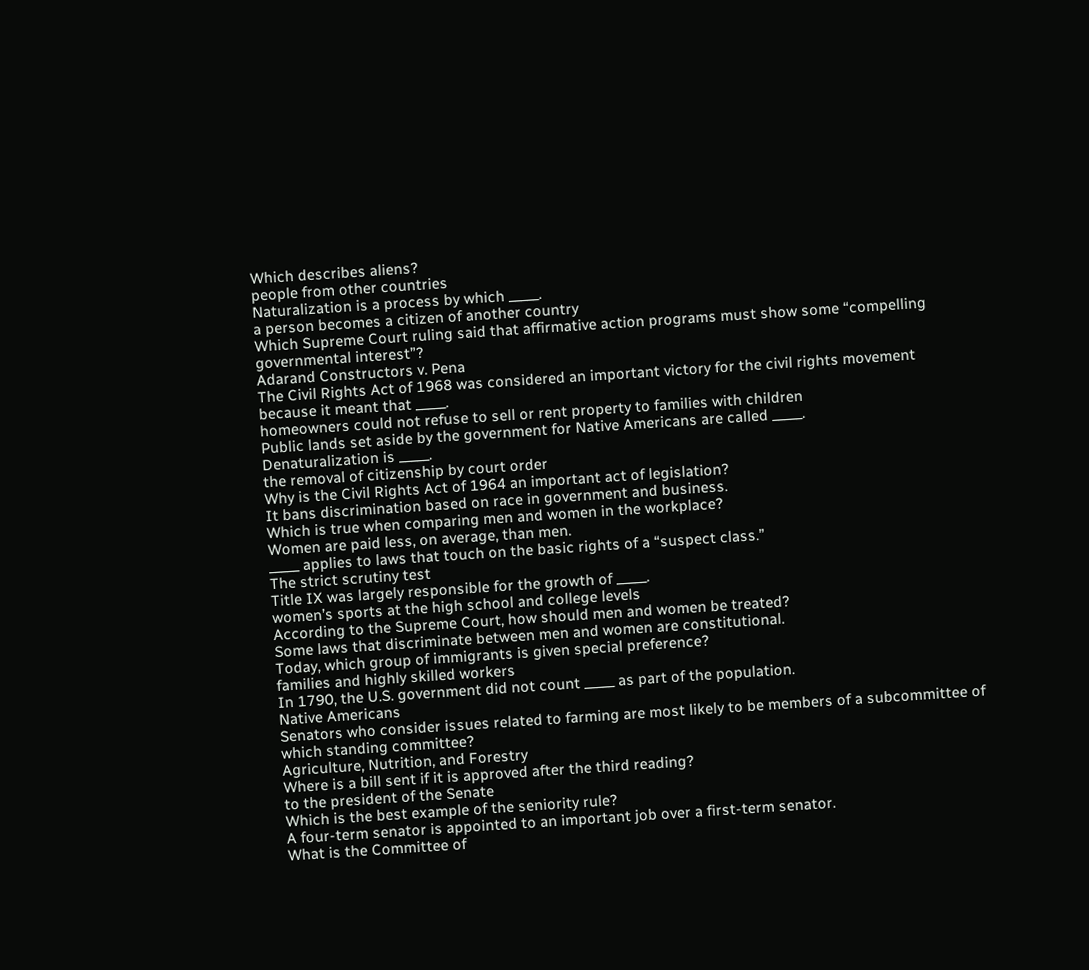Which describes aliens?
people from other countries
Naturalization is a process by which _____.
a person becomes a citizen of another country
Which Supreme Court ruling said that affirmative action programs must show some “compelling governmental interest”?
Adarand Constructors v. Pena
The Civil Rights Act of 1968 was considered an important victory for the civil rights movement because it meant that _____.
homeowners could not refuse to sell or rent property to families with children
Public lands set aside by the government for Native Americans are called _____.
Denaturalization is _____.
the removal of citizenship by court order
Why is the Civil Rights Act of 1964 an important act of legislation?
It bans discrimination based on race in government and business.
Which is true when comparing men and women in the workplace?
Women are paid less, on average, than men.
_____ applies to laws that touch on the basic rights of a “suspect class.”
The strict scrutiny test
Title IX was largely responsible for the growth of _____.
women’s sports at the high school and college levels
According to the Supreme Court, how should men and women be treated?
Some laws that discriminate between men and women are constitutional.
Today, which group of immigrants is given special preference?
families and highly skilled workers
In 1790, the U.S. government did not count _____ as part of the population.
Native Americans
Senators who consider issues related to farming are most likely to be members of a subcommittee of which standing committee?
Agriculture, Nutrition, and Forestry
Where is a bill sent if it is approved after the third reading?
to the president of the Senate
Which is the best example of the seniority rule?
A four-term senator is appointed to an important job over a first-term senator.
What is the Committee of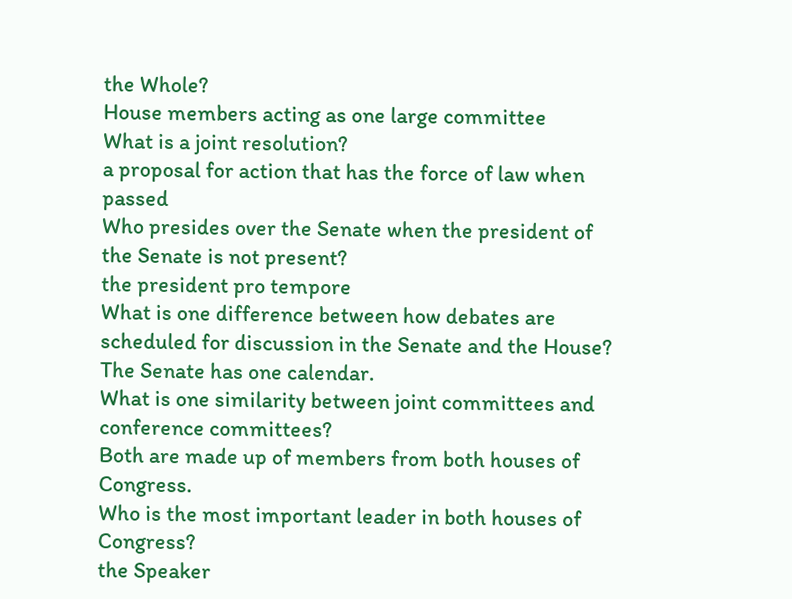the Whole?
House members acting as one large committee
What is a joint resolution?
a proposal for action that has the force of law when passed
Who presides over the Senate when the president of the Senate is not present?
the president pro tempore
What is one difference between how debates are scheduled for discussion in the Senate and the House?
The Senate has one calendar.
What is one similarity between joint committees and conference committees?
Both are made up of members from both houses of Congress.
Who is the most important leader in both houses of Congress?
the Speaker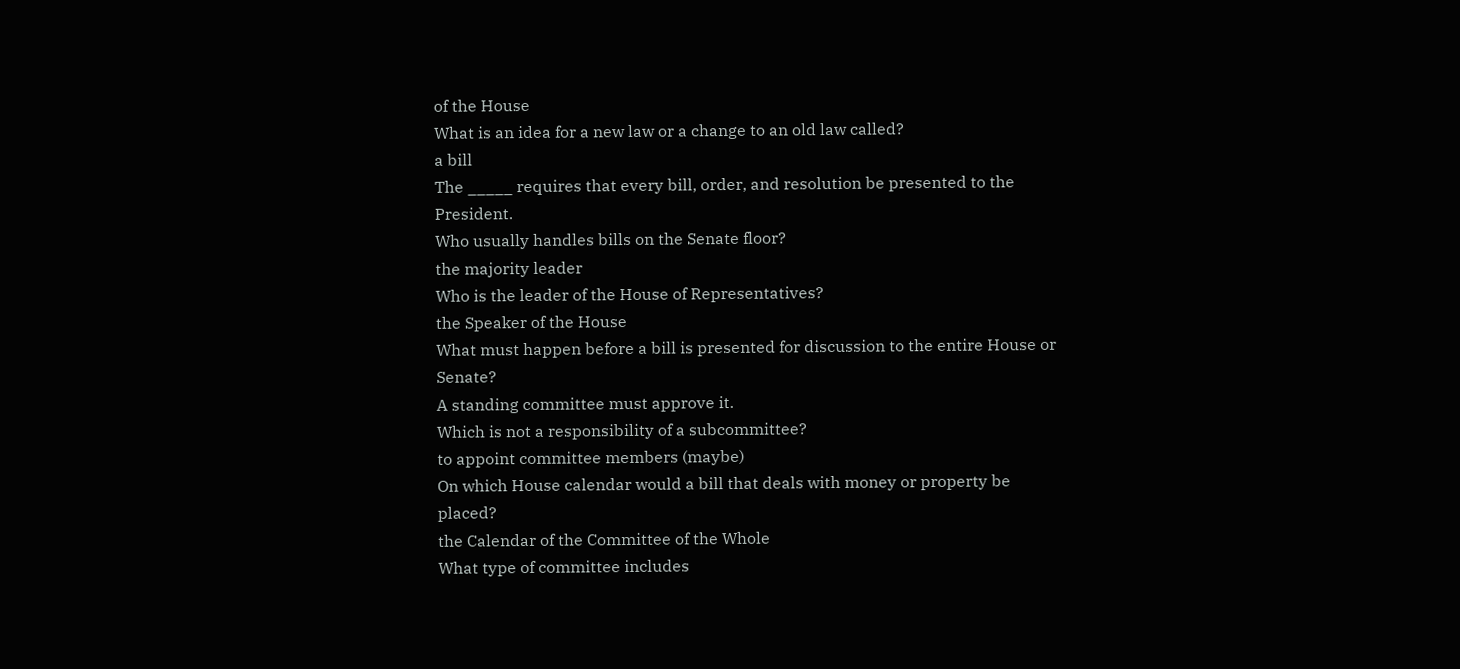of the House
What is an idea for a new law or a change to an old law called?
a bill
The _____ requires that every bill, order, and resolution be presented to the President.
Who usually handles bills on the Senate floor?
the majority leader
Who is the leader of the House of Representatives?
the Speaker of the House
What must happen before a bill is presented for discussion to the entire House or Senate?
A standing committee must approve it.
Which is not a responsibility of a subcommittee?
to appoint committee members (maybe)
On which House calendar would a bill that deals with money or property be placed?
the Calendar of the Committee of the Whole
What type of committee includes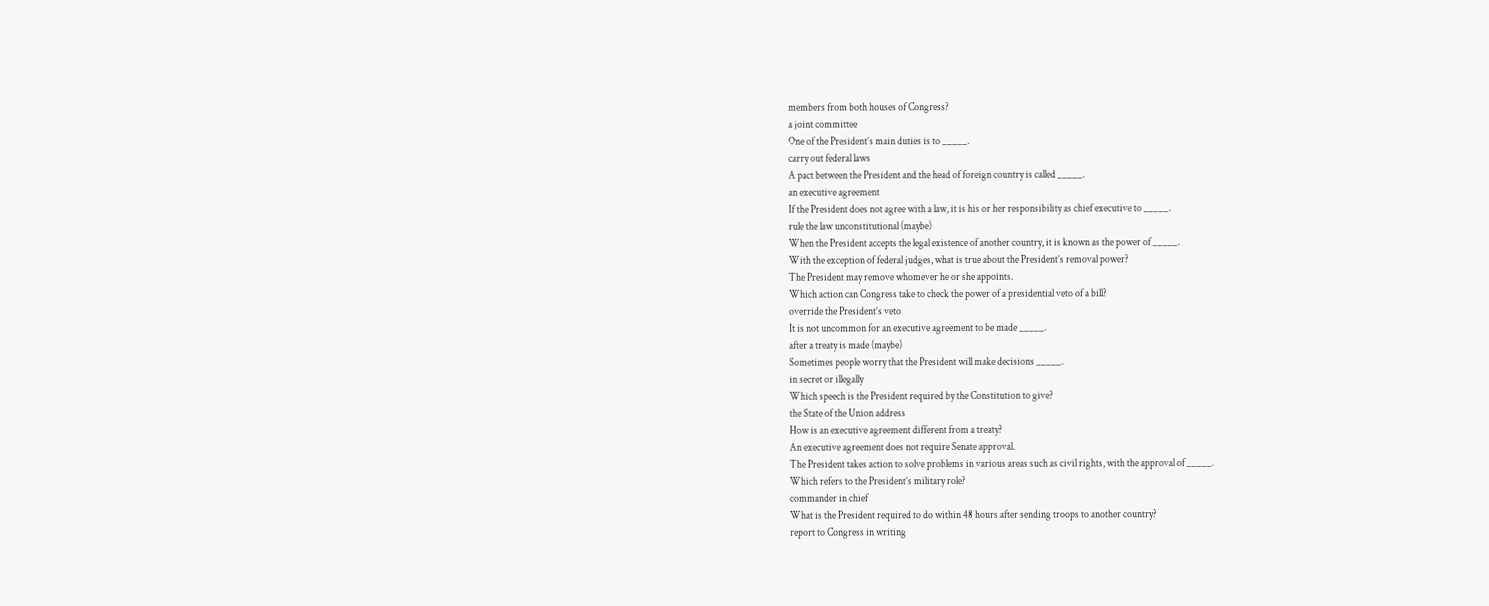members from both houses of Congress?
a joint committee
One of the President’s main duties is to _____.
carry out federal laws
A pact between the President and the head of foreign country is called _____.
an executive agreement
If the President does not agree with a law, it is his or her responsibility as chief executive to _____.
rule the law unconstitutional (maybe)
When the President accepts the legal existence of another country, it is known as the power of _____.
With the exception of federal judges, what is true about the President’s removal power?
The President may remove whomever he or she appoints.
Which action can Congress take to check the power of a presidential veto of a bill?
override the President’s veto
It is not uncommon for an executive agreement to be made _____.
after a treaty is made (maybe)
Sometimes people worry that the President will make decisions _____.
in secret or illegally
Which speech is the President required by the Constitution to give?
the State of the Union address
How is an executive agreement different from a treaty?
An executive agreement does not require Senate approval.
The President takes action to solve problems in various areas such as civil rights, with the approval of _____.
Which refers to the President’s military role?
commander in chief
What is the President required to do within 48 hours after sending troops to another country?
report to Congress in writing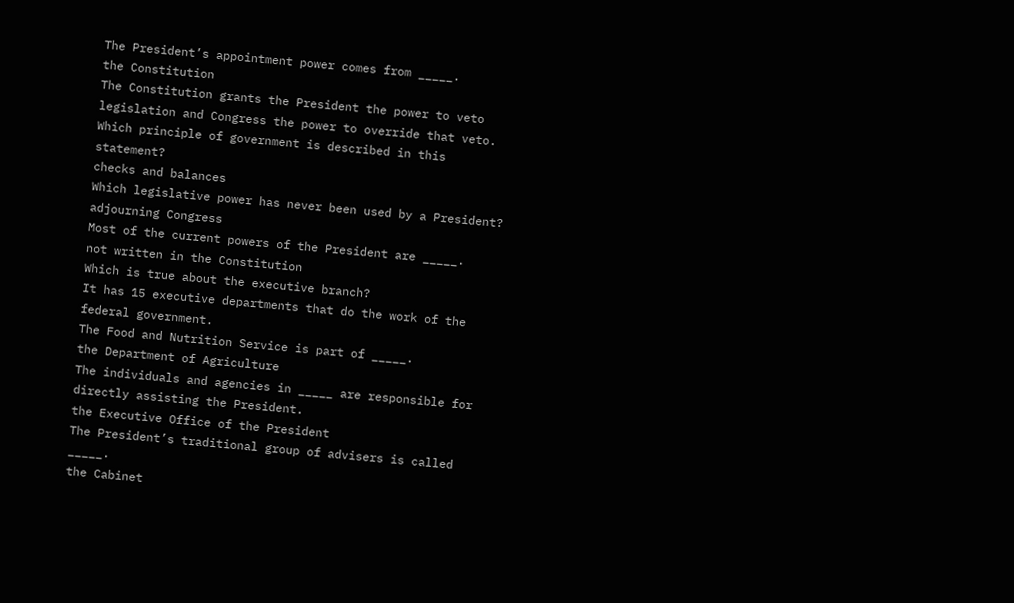The President’s appointment power comes from _____.
the Constitution
The Constitution grants the President the power to veto legislation and Congress the power to override that veto. Which principle of government is described in this statement?
checks and balances
Which legislative power has never been used by a President?
adjourning Congress
Most of the current powers of the President are _____.
not written in the Constitution
Which is true about the executive branch?
It has 15 executive departments that do the work of the federal government.
The Food and Nutrition Service is part of _____.
the Department of Agriculture
The individuals and agencies in _____ are responsible for directly assisting the President.
the Executive Office of the President
The President’s traditional group of advisers is called _____.
the Cabinet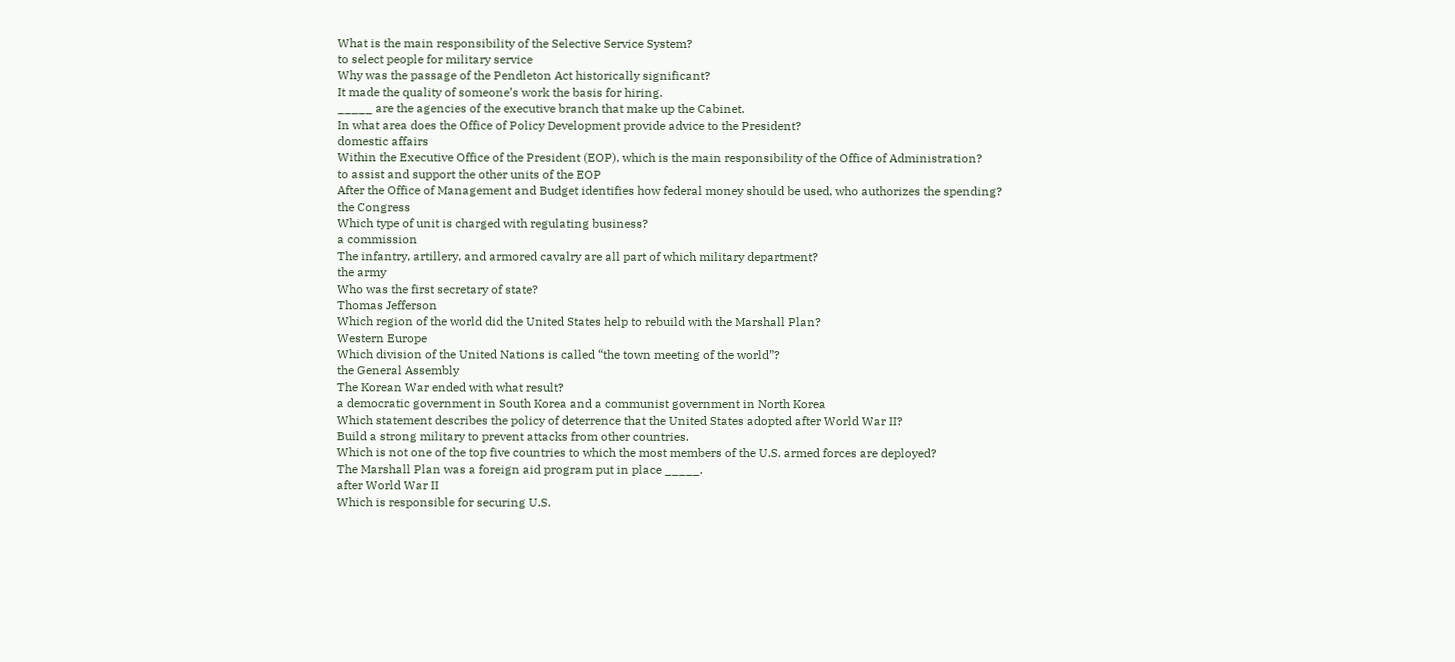What is the main responsibility of the Selective Service System?
to select people for military service
Why was the passage of the Pendleton Act historically significant?
It made the quality of someone’s work the basis for hiring.
_____ are the agencies of the executive branch that make up the Cabinet.
In what area does the Office of Policy Development provide advice to the President?
domestic affairs
Within the Executive Office of the President (EOP), which is the main responsibility of the Office of Administration?
to assist and support the other units of the EOP
After the Office of Management and Budget identifies how federal money should be used, who authorizes the spending?
the Congress
Which type of unit is charged with regulating business?
a commission
The infantry, artillery, and armored cavalry are all part of which military department?
the army
Who was the first secretary of state?
Thomas Jefferson
Which region of the world did the United States help to rebuild with the Marshall Plan?
Western Europe
Which division of the United Nations is called “the town meeting of the world”?
the General Assembly
The Korean War ended with what result?
a democratic government in South Korea and a communist government in North Korea
Which statement describes the policy of deterrence that the United States adopted after World War II?
Build a strong military to prevent attacks from other countries.
Which is not one of the top five countries to which the most members of the U.S. armed forces are deployed?
The Marshall Plan was a foreign aid program put in place _____.
after World War II
Which is responsible for securing U.S.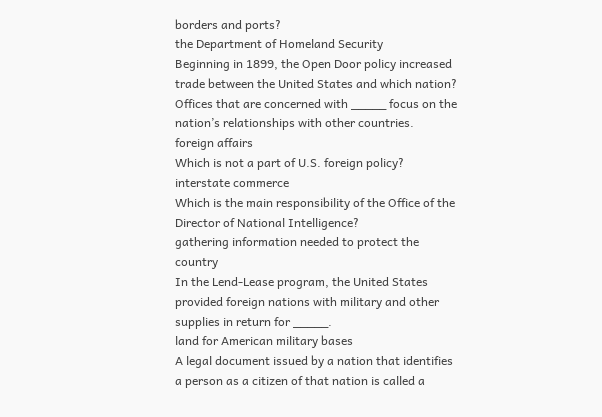borders and ports?
the Department of Homeland Security
Beginning in 1899, the Open Door policy increased trade between the United States and which nation?
Offices that are concerned with _____ focus on the nation’s relationships with other countries.
foreign affairs
Which is not a part of U.S. foreign policy?
interstate commerce
Which is the main responsibility of the Office of the Director of National Intelligence?
gathering information needed to protect the country
In the Lend-Lease program, the United States provided foreign nations with military and other supplies in return for _____.
land for American military bases
A legal document issued by a nation that identifies a person as a citizen of that nation is called a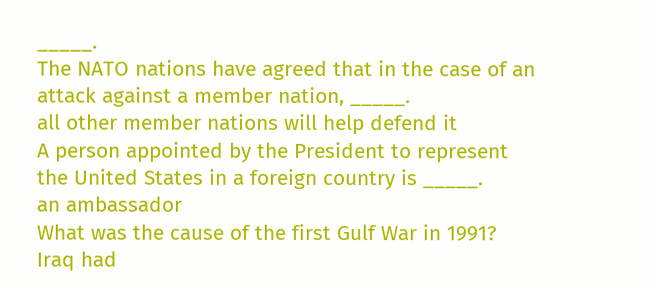_____.
The NATO nations have agreed that in the case of an attack against a member nation, _____.
all other member nations will help defend it
A person appointed by the President to represent the United States in a foreign country is _____.
an ambassador
What was the cause of the first Gulf War in 1991?
Iraq had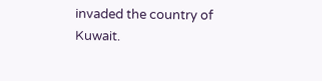invaded the country of Kuwait.